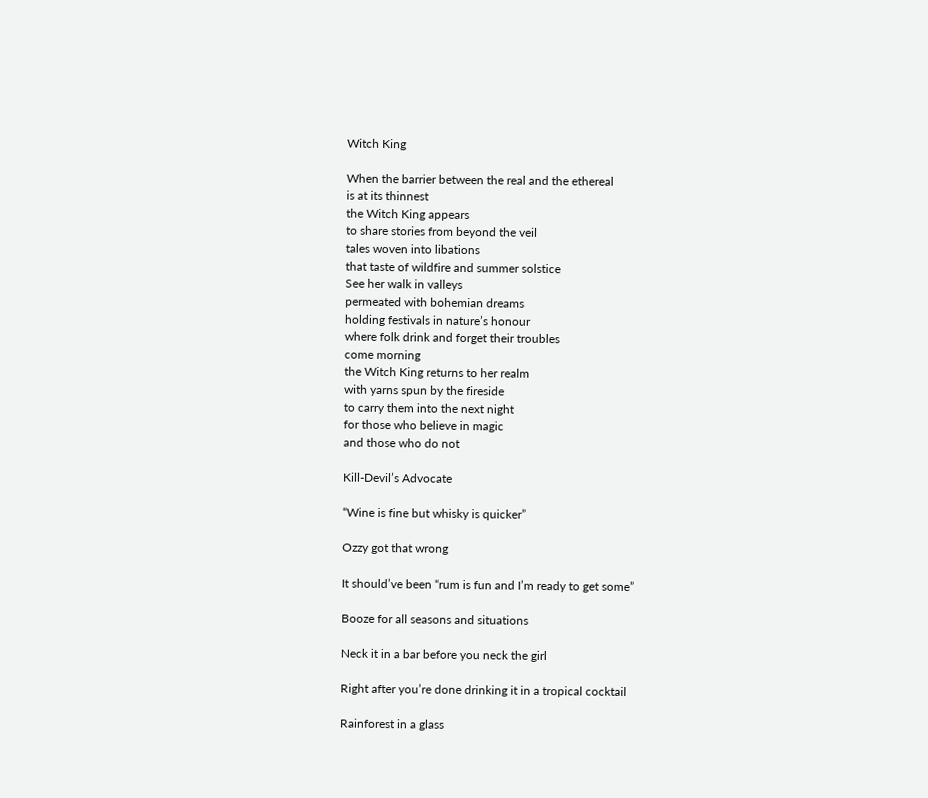Witch King

When the barrier between the real and the ethereal
is at its thinnest
the Witch King appears
to share stories from beyond the veil
tales woven into libations
that taste of wildfire and summer solstice
See her walk in valleys
permeated with bohemian dreams
holding festivals in nature’s honour
where folk drink and forget their troubles
come morning
the Witch King returns to her realm
with yarns spun by the fireside
to carry them into the next night
for those who believe in magic
and those who do not

Kill-Devil’s Advocate

“Wine is fine but whisky is quicker”

Ozzy got that wrong

It should’ve been “rum is fun and I’m ready to get some”

Booze for all seasons and situations

Neck it in a bar before you neck the girl

Right after you’re done drinking it in a tropical cocktail

Rainforest in a glass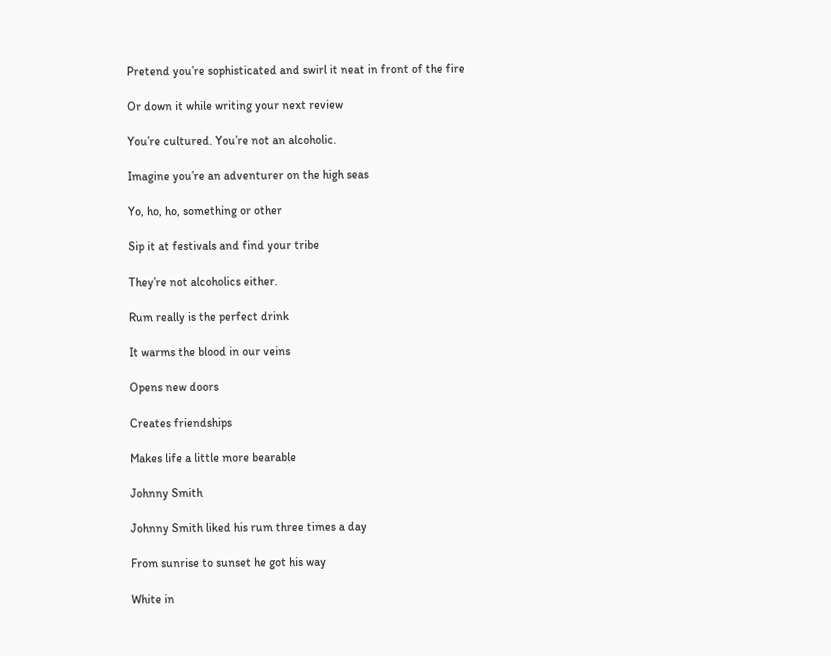Pretend you’re sophisticated and swirl it neat in front of the fire

Or down it while writing your next review

You’re cultured. You’re not an alcoholic.

Imagine you’re an adventurer on the high seas

Yo, ho, ho, something or other

Sip it at festivals and find your tribe

They’re not alcoholics either.

Rum really is the perfect drink

It warms the blood in our veins

Opens new doors

Creates friendships

Makes life a little more bearable

Johnny Smith

Johnny Smith liked his rum three times a day

From sunrise to sunset he got his way

White in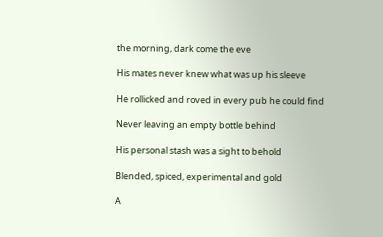the morning, dark come the eve

His mates never knew what was up his sleeve

He rollicked and roved in every pub he could find

Never leaving an empty bottle behind

His personal stash was a sight to behold

Blended, spiced, experimental and gold

A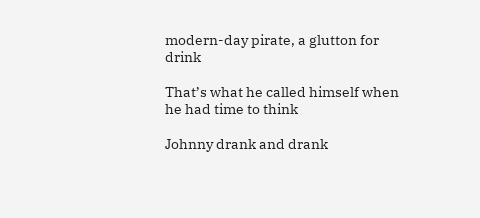modern-day pirate, a glutton for drink

That’s what he called himself when he had time to think

Johnny drank and drank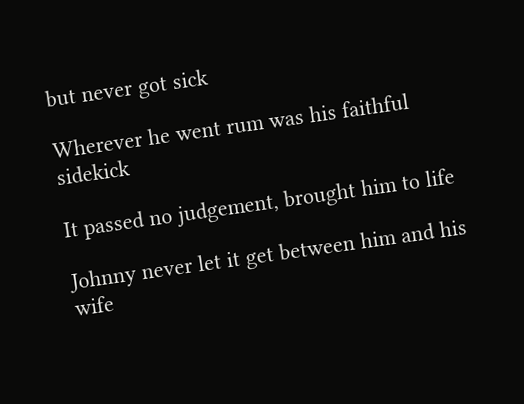but never got sick

Wherever he went rum was his faithful sidekick

It passed no judgement, brought him to life

Johnny never let it get between him and his wife